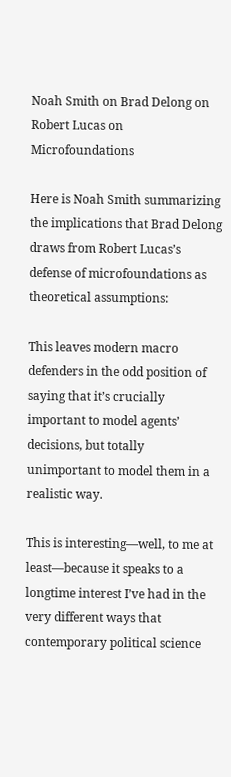Noah Smith on Brad Delong on Robert Lucas on Microfoundations

Here is Noah Smith summarizing the implications that Brad Delong draws from Robert Lucas’s defense of microfoundations as theoretical assumptions:

This leaves modern macro defenders in the odd position of saying that it’s crucially important to model agents’ decisions, but totally unimportant to model them in a realistic way.

This is interesting—well, to me at least—because it speaks to a longtime interest I’ve had in the very different ways that contemporary political science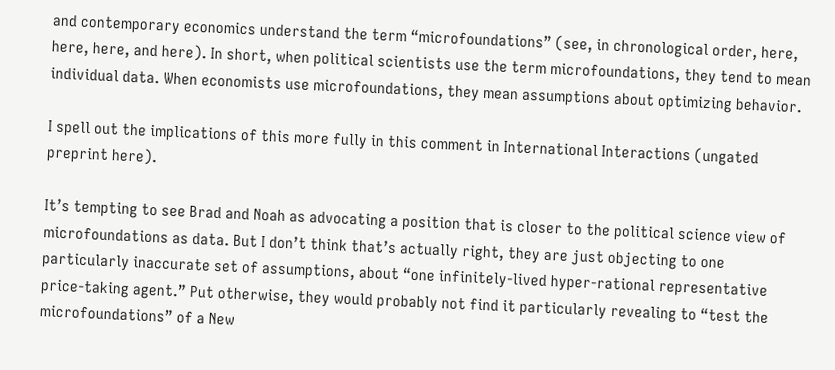and contemporary economics understand the term “microfoundations” (see, in chronological order, here, here, here, and here). In short, when political scientists use the term microfoundations, they tend to mean individual data. When economists use microfoundations, they mean assumptions about optimizing behavior.

I spell out the implications of this more fully in this comment in International Interactions (ungated preprint here).

It’s tempting to see Brad and Noah as advocating a position that is closer to the political science view of microfoundations as data. But I don’t think that’s actually right, they are just objecting to one particularly inaccurate set of assumptions, about “one infinitely-lived hyper-rational representative price-taking agent.” Put otherwise, they would probably not find it particularly revealing to “test the microfoundations” of a New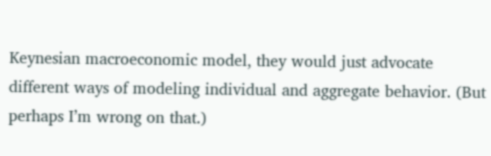Keynesian macroeconomic model, they would just advocate different ways of modeling individual and aggregate behavior. (But perhaps I’m wrong on that.)